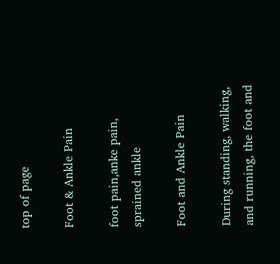top of page

Foot & Ankle Pain

foot pain,anke pain, sprained ankle

Foot and Ankle Pain

During standing, walking, and running, the foot and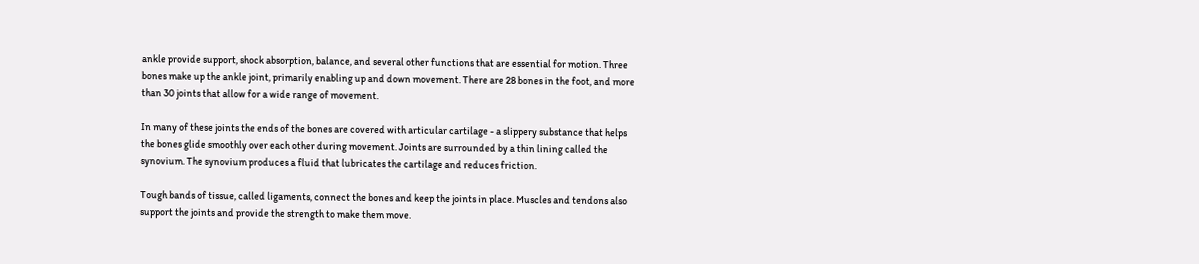ankle provide support, shock absorption, balance, and several other functions that are essential for motion. Three bones make up the ankle joint, primarily enabling up and down movement. There are 28 bones in the foot, and more than 30 joints that allow for a wide range of movement.

In many of these joints the ends of the bones are covered with articular cartilage - a slippery substance that helps the bones glide smoothly over each other during movement. Joints are surrounded by a thin lining called the synovium. The synovium produces a fluid that lubricates the cartilage and reduces friction.

Tough bands of tissue, called ligaments, connect the bones and keep the joints in place. Muscles and tendons also support the joints and provide the strength to make them move.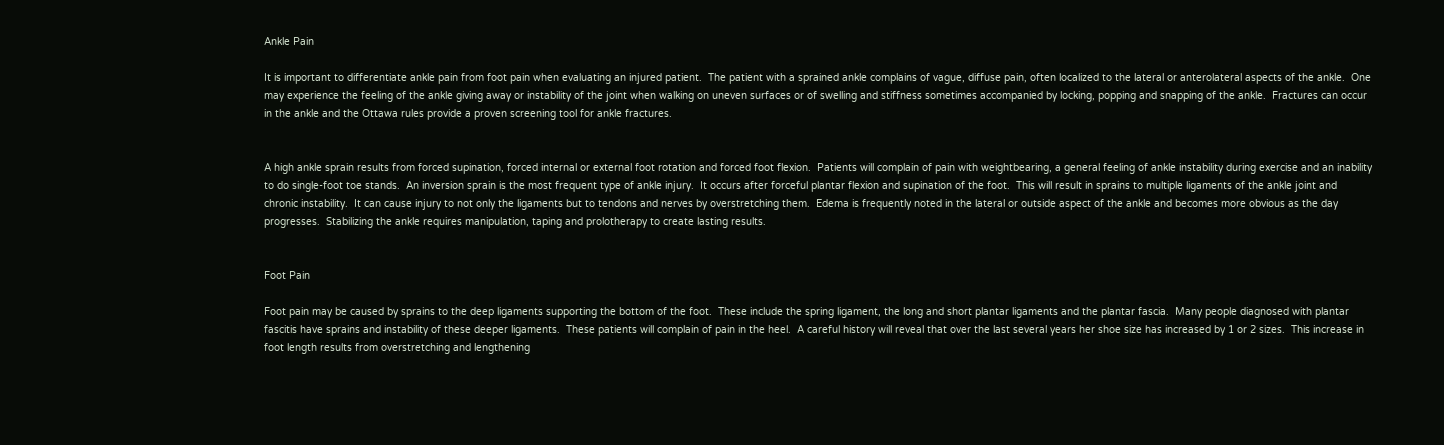Ankle Pain

It is important to differentiate ankle pain from foot pain when evaluating an injured patient.  The patient with a sprained ankle complains of vague, diffuse pain, often localized to the lateral or anterolateral aspects of the ankle.  One may experience the feeling of the ankle giving away or instability of the joint when walking on uneven surfaces or of swelling and stiffness sometimes accompanied by locking, popping and snapping of the ankle.  Fractures can occur in the ankle and the Ottawa rules provide a proven screening tool for ankle fractures.


A high ankle sprain results from forced supination, forced internal or external foot rotation and forced foot flexion.  Patients will complain of pain with weightbearing, a general feeling of ankle instability during exercise and an inability to do single-foot toe stands.  An inversion sprain is the most frequent type of ankle injury.  It occurs after forceful plantar flexion and supination of the foot.  This will result in sprains to multiple ligaments of the ankle joint and chronic instability.  It can cause injury to not only the ligaments but to tendons and nerves by overstretching them.  Edema is frequently noted in the lateral or outside aspect of the ankle and becomes more obvious as the day progresses.  Stabilizing the ankle requires manipulation, taping and prolotherapy to create lasting results.


Foot Pain

Foot pain may be caused by sprains to the deep ligaments supporting the bottom of the foot.  These include the spring ligament, the long and short plantar ligaments and the plantar fascia.  Many people diagnosed with plantar fascitis have sprains and instability of these deeper ligaments.  These patients will complain of pain in the heel.  A careful history will reveal that over the last several years her shoe size has increased by 1 or 2 sizes.  This increase in foot length results from overstretching and lengthening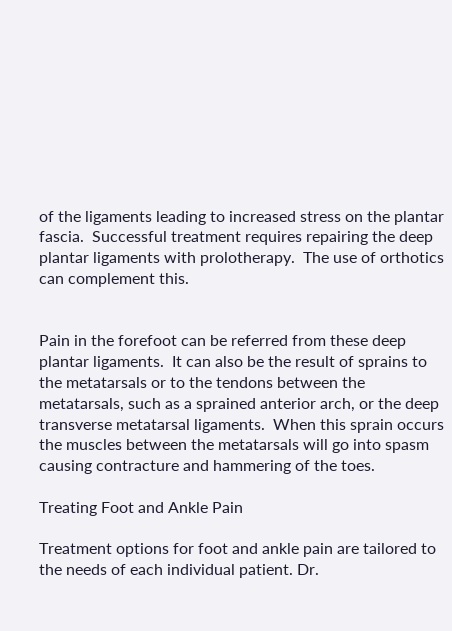of the ligaments leading to increased stress on the plantar fascia.  Successful treatment requires repairing the deep plantar ligaments with prolotherapy.  The use of orthotics can complement this.


Pain in the forefoot can be referred from these deep plantar ligaments.  It can also be the result of sprains to the metatarsals or to the tendons between the metatarsals, such as a sprained anterior arch, or the deep transverse metatarsal ligaments.  When this sprain occurs the muscles between the metatarsals will go into spasm causing contracture and hammering of the toes.

Treating Foot and Ankle Pain

Treatment options for foot and ankle pain are tailored to the needs of each individual patient. Dr.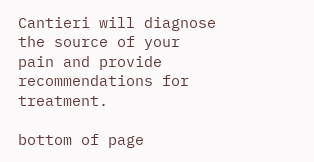Cantieri will diagnose the source of your pain and provide recommendations for treatment.

bottom of page